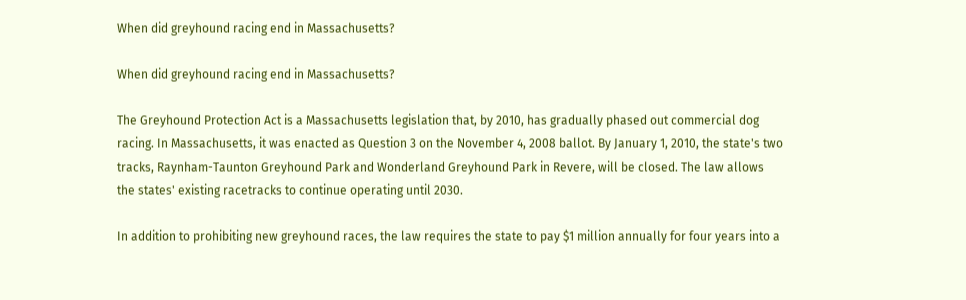When did greyhound racing end in Massachusetts?

When did greyhound racing end in Massachusetts?

The Greyhound Protection Act is a Massachusetts legislation that, by 2010, has gradually phased out commercial dog racing. In Massachusetts, it was enacted as Question 3 on the November 4, 2008 ballot. By January 1, 2010, the state's two tracks, Raynham-Taunton Greyhound Park and Wonderland Greyhound Park in Revere, will be closed. The law allows the states' existing racetracks to continue operating until 2030.

In addition to prohibiting new greyhound races, the law requires the state to pay $1 million annually for four years into a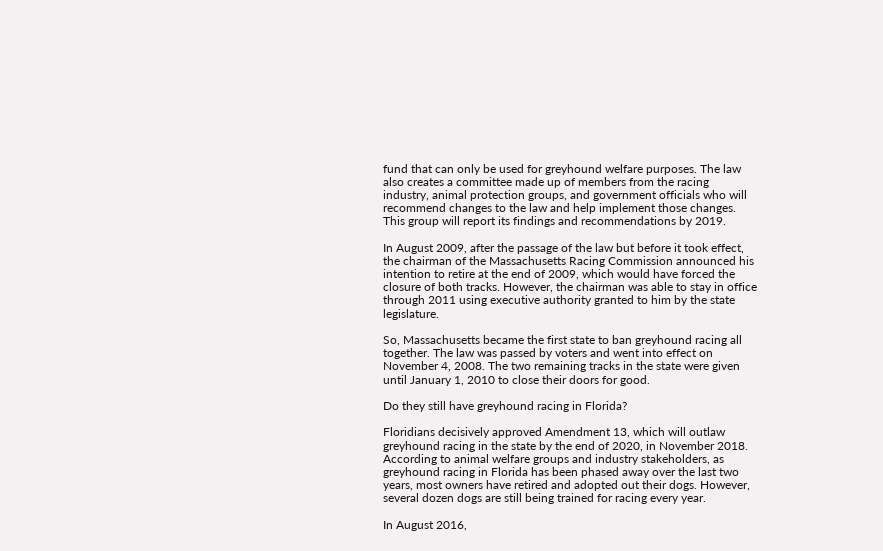fund that can only be used for greyhound welfare purposes. The law also creates a committee made up of members from the racing industry, animal protection groups, and government officials who will recommend changes to the law and help implement those changes. This group will report its findings and recommendations by 2019.

In August 2009, after the passage of the law but before it took effect, the chairman of the Massachusetts Racing Commission announced his intention to retire at the end of 2009, which would have forced the closure of both tracks. However, the chairman was able to stay in office through 2011 using executive authority granted to him by the state legislature.

So, Massachusetts became the first state to ban greyhound racing all together. The law was passed by voters and went into effect on November 4, 2008. The two remaining tracks in the state were given until January 1, 2010 to close their doors for good.

Do they still have greyhound racing in Florida?

Floridians decisively approved Amendment 13, which will outlaw greyhound racing in the state by the end of 2020, in November 2018. According to animal welfare groups and industry stakeholders, as greyhound racing in Florida has been phased away over the last two years, most owners have retired and adopted out their dogs. However, several dozen dogs are still being trained for racing every year.

In August 2016,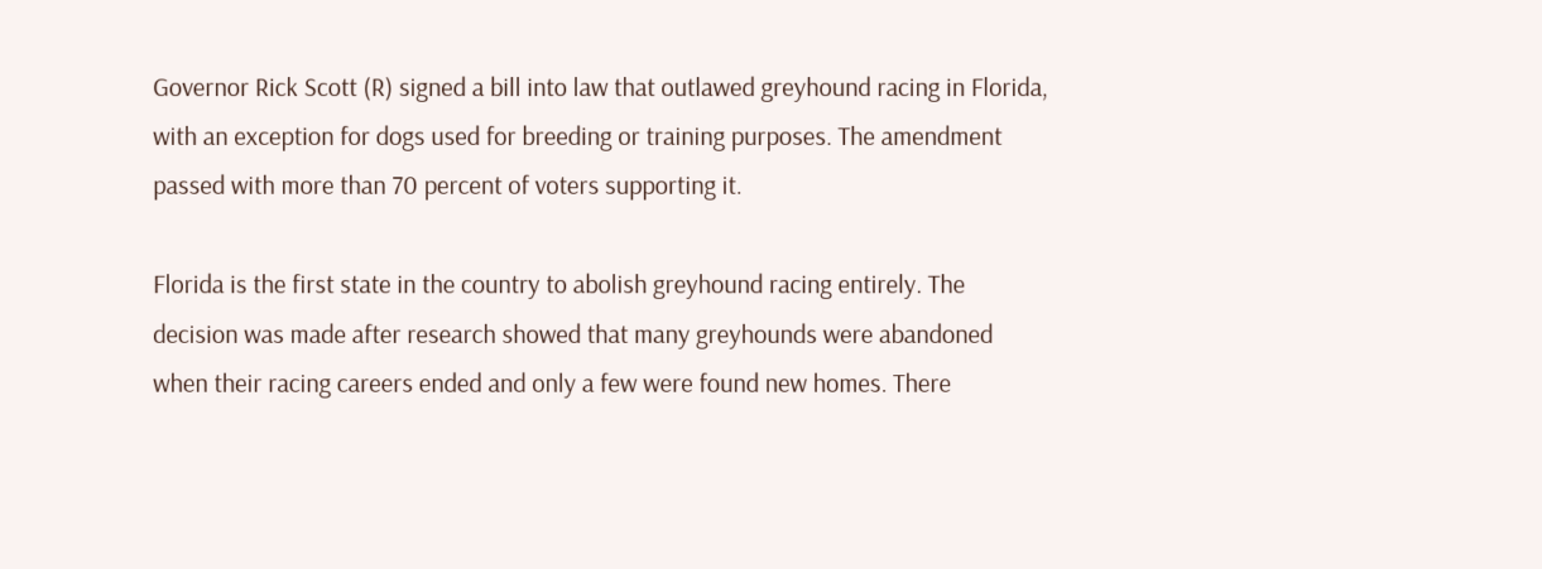Governor Rick Scott (R) signed a bill into law that outlawed greyhound racing in Florida, with an exception for dogs used for breeding or training purposes. The amendment passed with more than 70 percent of voters supporting it.

Florida is the first state in the country to abolish greyhound racing entirely. The decision was made after research showed that many greyhounds were abandoned when their racing careers ended and only a few were found new homes. There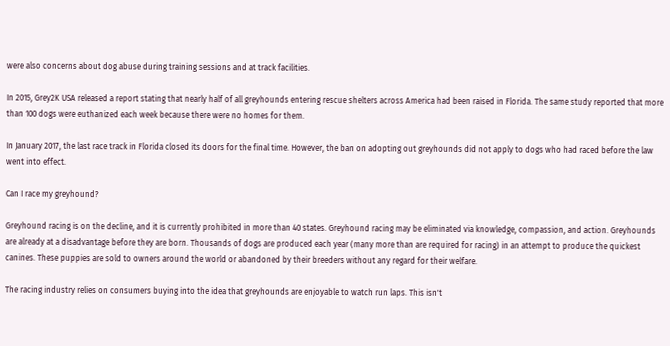were also concerns about dog abuse during training sessions and at track facilities.

In 2015, Grey2K USA released a report stating that nearly half of all greyhounds entering rescue shelters across America had been raised in Florida. The same study reported that more than 100 dogs were euthanized each week because there were no homes for them.

In January 2017, the last race track in Florida closed its doors for the final time. However, the ban on adopting out greyhounds did not apply to dogs who had raced before the law went into effect.

Can I race my greyhound?

Greyhound racing is on the decline, and it is currently prohibited in more than 40 states. Greyhound racing may be eliminated via knowledge, compassion, and action. Greyhounds are already at a disadvantage before they are born. Thousands of dogs are produced each year (many more than are required for racing) in an attempt to produce the quickest canines. These puppies are sold to owners around the world or abandoned by their breeders without any regard for their welfare.

The racing industry relies on consumers buying into the idea that greyhounds are enjoyable to watch run laps. This isn't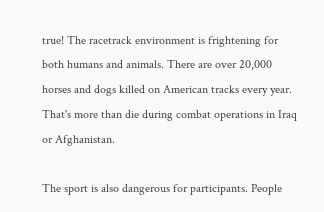true! The racetrack environment is frightening for both humans and animals. There are over 20,000 horses and dogs killed on American tracks every year. That's more than die during combat operations in Iraq or Afghanistan.

The sport is also dangerous for participants. People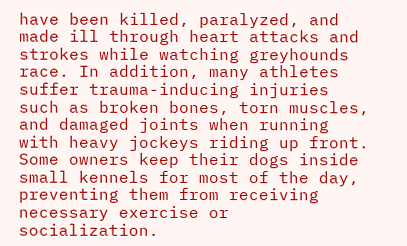have been killed, paralyzed, and made ill through heart attacks and strokes while watching greyhounds race. In addition, many athletes suffer trauma-inducing injuries such as broken bones, torn muscles, and damaged joints when running with heavy jockeys riding up front. Some owners keep their dogs inside small kennels for most of the day, preventing them from receiving necessary exercise or socialization.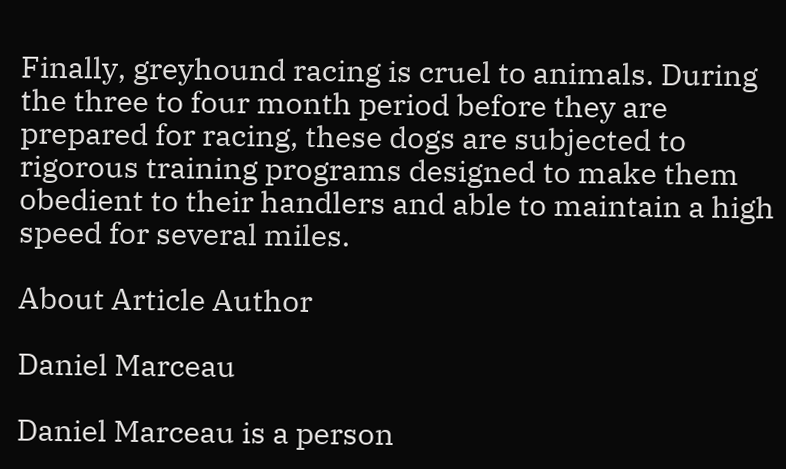Finally, greyhound racing is cruel to animals. During the three to four month period before they are prepared for racing, these dogs are subjected to rigorous training programs designed to make them obedient to their handlers and able to maintain a high speed for several miles.

About Article Author

Daniel Marceau

Daniel Marceau is a person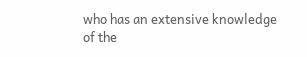who has an extensive knowledge of the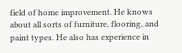field of home improvement. He knows about all sorts of furniture, flooring, and paint types. He also has experience in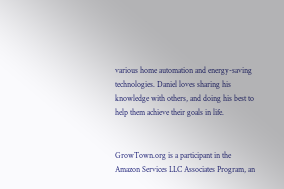various home automation and energy-saving technologies. Daniel loves sharing his knowledge with others, and doing his best to help them achieve their goals in life.


GrowTown.org is a participant in the Amazon Services LLC Associates Program, an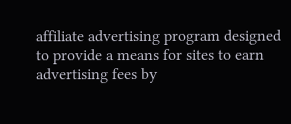affiliate advertising program designed to provide a means for sites to earn advertising fees by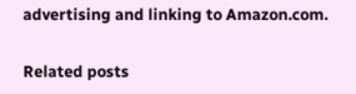advertising and linking to Amazon.com.

Related posts